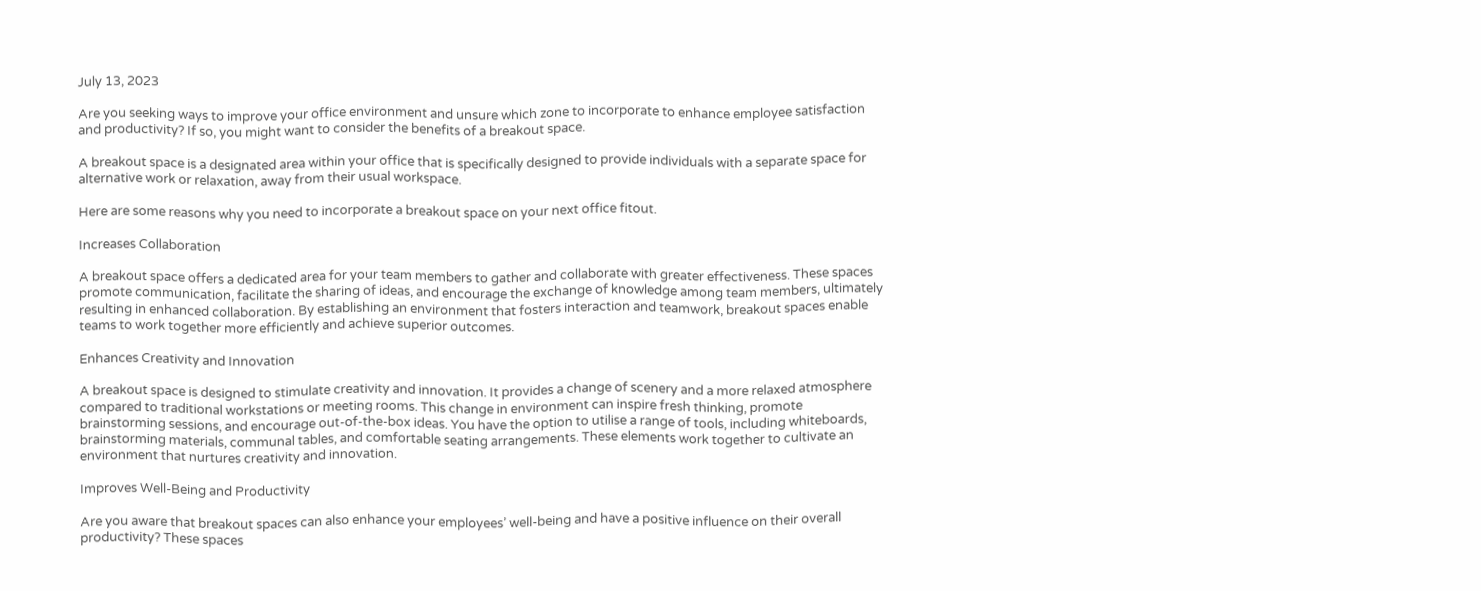July 13, 2023

Are you seeking ways to improve your office environment and unsure which zone to incorporate to enhance employee satisfaction and productivity? If so, you might want to consider the benefits of a breakout space.

A breakout space is a designated area within your office that is specifically designed to provide individuals with a separate space for alternative work or relaxation, away from their usual workspace.

Here are some reasons why you need to incorporate a breakout space on your next office fitout.

Increases Collaboration

A breakout space offers a dedicated area for your team members to gather and collaborate with greater effectiveness. These spaces promote communication, facilitate the sharing of ideas, and encourage the exchange of knowledge among team members, ultimately resulting in enhanced collaboration. By establishing an environment that fosters interaction and teamwork, breakout spaces enable teams to work together more efficiently and achieve superior outcomes.

Enhances Creativity and Innovation

A breakout space is designed to stimulate creativity and innovation. It provides a change of scenery and a more relaxed atmosphere compared to traditional workstations or meeting rooms. This change in environment can inspire fresh thinking, promote brainstorming sessions, and encourage out-of-the-box ideas. You have the option to utilise a range of tools, including whiteboards, brainstorming materials, communal tables, and comfortable seating arrangements. These elements work together to cultivate an environment that nurtures creativity and innovation.

Improves Well-Being and Productivity

Are you aware that breakout spaces can also enhance your employees’ well-being and have a positive influence on their overall productivity? These spaces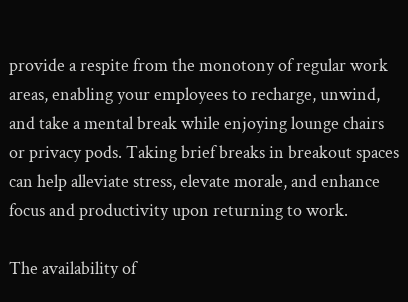provide a respite from the monotony of regular work areas, enabling your employees to recharge, unwind, and take a mental break while enjoying lounge chairs or privacy pods. Taking brief breaks in breakout spaces can help alleviate stress, elevate morale, and enhance focus and productivity upon returning to work.

The availability of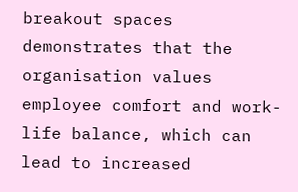breakout spaces demonstrates that the organisation values employee comfort and work-life balance, which can lead to increased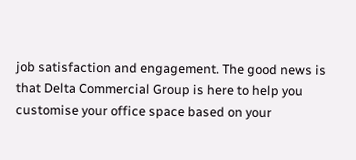job satisfaction and engagement. The good news is that Delta Commercial Group is here to help you customise your office space based on your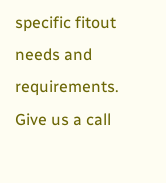specific fitout needs and requirements. Give us a call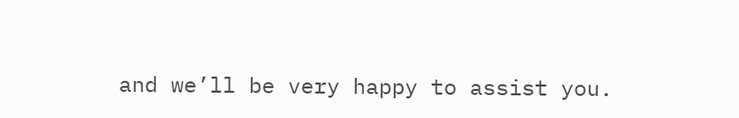and we’ll be very happy to assist you.